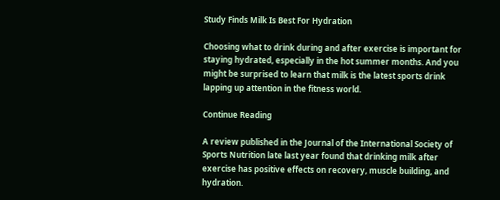Study Finds Milk Is Best For Hydration

Choosing what to drink during and after exercise is important for staying hydrated, especially in the hot summer months. And you might be surprised to learn that milk is the latest sports drink lapping up attention in the fitness world.

Continue Reading

A review published in the Journal of the International Society of Sports Nutrition late last year found that drinking milk after exercise has positive effects on recovery, muscle building, and hydration.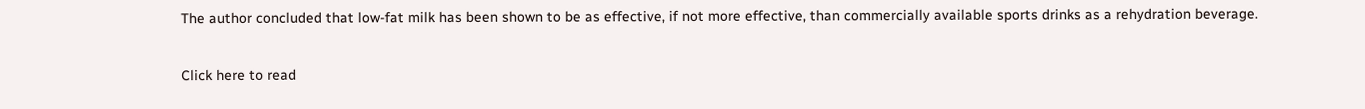The author concluded that low-fat milk has been shown to be as effective, if not more effective, than commercially available sports drinks as a rehydration beverage.

Click here to read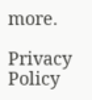more.

Privacy Policy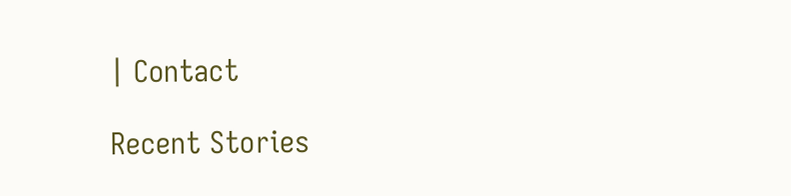| Contact

Recent Stories